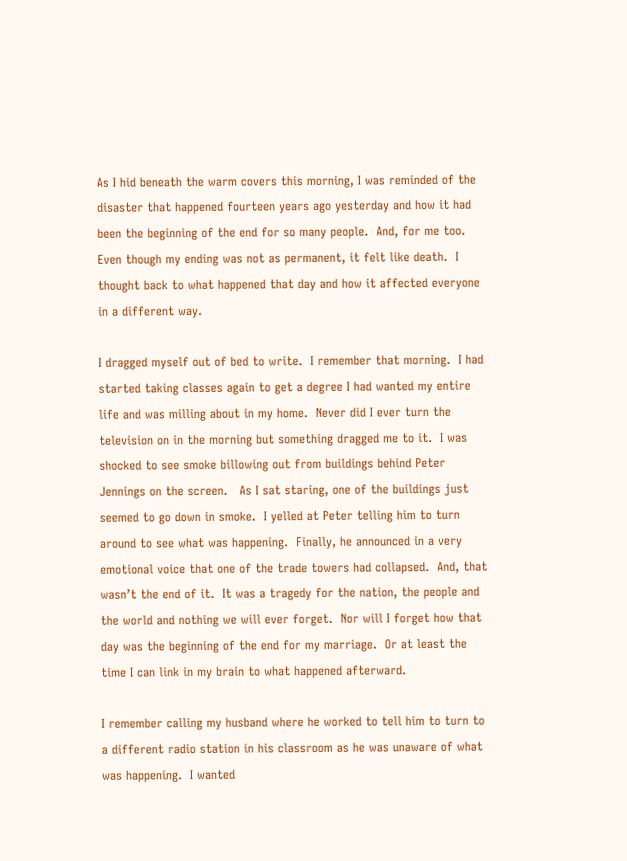As I hid beneath the warm covers this morning, I was reminded of the disaster that happened fourteen years ago yesterday and how it had been the beginning of the end for so many people.  And, for me too.  Even though my ending was not as permanent, it felt like death.  I thought back to what happened that day and how it affected everyone in a different way.

I dragged myself out of bed to write.  I remember that morning.  I had started taking classes again to get a degree I had wanted my entire life and was milling about in my home.  Never did I ever turn the television on in the morning but something dragged me to it.  I was shocked to see smoke billowing out from buildings behind Peter Jennings on the screen.   As I sat staring, one of the buildings just seemed to go down in smoke.  I yelled at Peter telling him to turn around to see what was happening.  Finally, he announced in a very emotional voice that one of the trade towers had collapsed.  And, that wasn’t the end of it.  It was a tragedy for the nation, the people and the world and nothing we will ever forget.  Nor will I forget how that day was the beginning of the end for my marriage.  Or at least the time I can link in my brain to what happened afterward.

I remember calling my husband where he worked to tell him to turn to a different radio station in his classroom as he was unaware of what was happening.  I wanted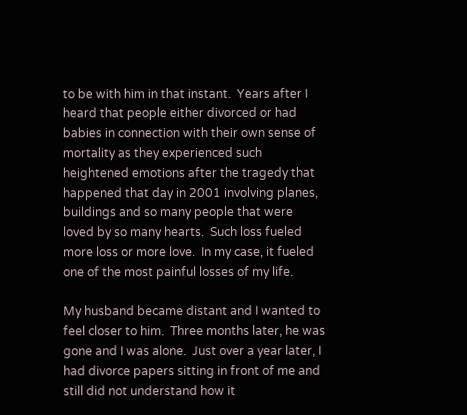to be with him in that instant.  Years after I heard that people either divorced or had babies in connection with their own sense of mortality as they experienced such heightened emotions after the tragedy that happened that day in 2001 involving planes, buildings and so many people that were loved by so many hearts.  Such loss fueled more loss or more love.  In my case, it fueled one of the most painful losses of my life.

My husband became distant and I wanted to feel closer to him.  Three months later, he was gone and I was alone.  Just over a year later, I had divorce papers sitting in front of me and still did not understand how it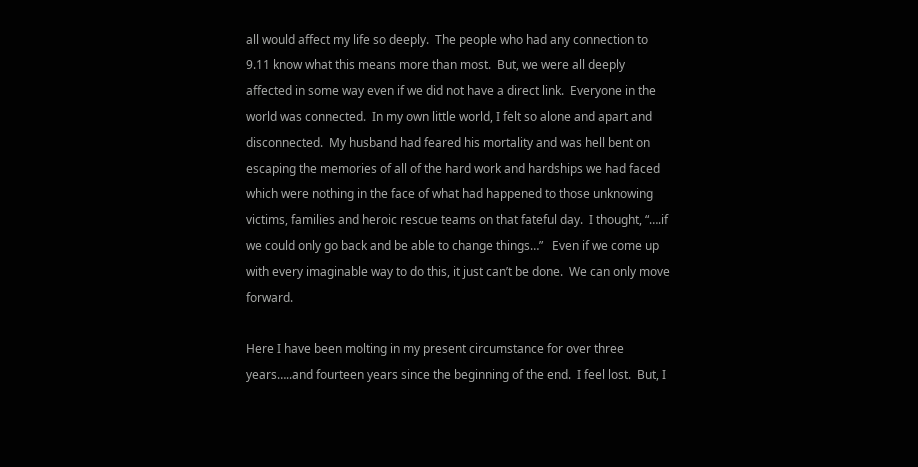all would affect my life so deeply.  The people who had any connection to 9.11 know what this means more than most.  But, we were all deeply affected in some way even if we did not have a direct link.  Everyone in the world was connected.  In my own little world, I felt so alone and apart and disconnected.  My husband had feared his mortality and was hell bent on escaping the memories of all of the hard work and hardships we had faced which were nothing in the face of what had happened to those unknowing victims, families and heroic rescue teams on that fateful day.  I thought, “….if we could only go back and be able to change things…”   Even if we come up with every imaginable way to do this, it just can’t be done.  We can only move forward.

Here I have been molting in my present circumstance for over three years…..and fourteen years since the beginning of the end.  I feel lost.  But, I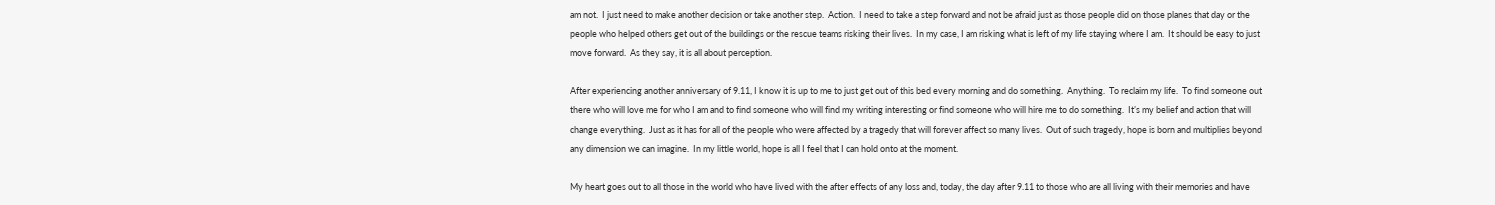am not.  I just need to make another decision or take another step.  Action.  I need to take a step forward and not be afraid just as those people did on those planes that day or the people who helped others get out of the buildings or the rescue teams risking their lives.  In my case, I am risking what is left of my life staying where I am.  It should be easy to just move forward.  As they say, it is all about perception.

After experiencing another anniversary of 9.11, I know it is up to me to just get out of this bed every morning and do something.  Anything.  To reclaim my life.  To find someone out there who will love me for who I am and to find someone who will find my writing interesting or find someone who will hire me to do something.  It’s my belief and action that will change everything.  Just as it has for all of the people who were affected by a tragedy that will forever affect so many lives.  Out of such tragedy, hope is born and multiplies beyond any dimension we can imagine.  In my little world, hope is all I feel that I can hold onto at the moment.

My heart goes out to all those in the world who have lived with the after effects of any loss and, today, the day after 9.11 to those who are all living with their memories and have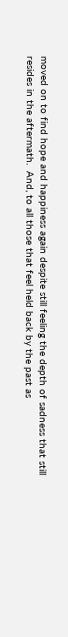moved on to find hope and happiness again despite still feeling the depth of sadness that still resides in the aftermath.  And, to all those that feel held back by the past as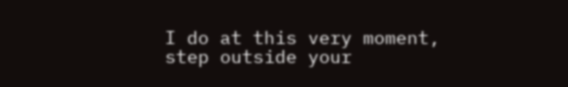I do at this very moment, step outside your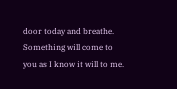door today and breathe.  Something will come to you as I know it will to me.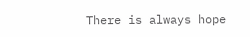There is always hope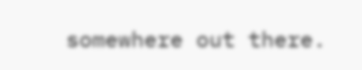somewhere out there.